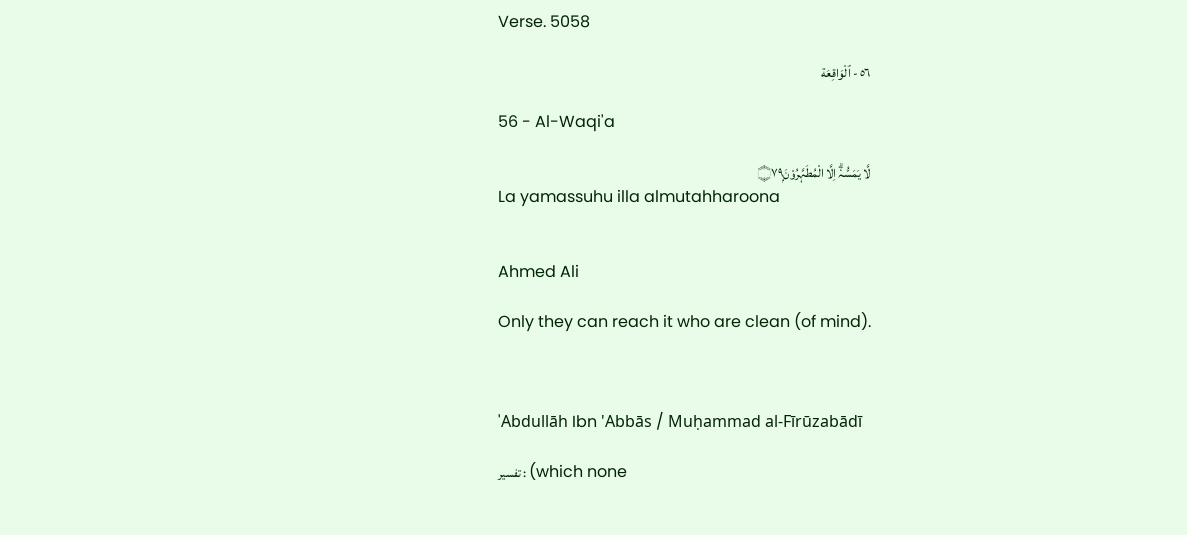Verse. 5058

٥٦ - ٱلْوَاقِعَة

56 - Al-Waqi'a

لَّا يَمَسُّہٗۗ اِلَّا الْمُطَہَّرُوْنَ۝۷۹ۭ
La yamassuhu illa almutahharoona


Ahmed Ali

Only they can reach it who are clean (of mind).



'Abdullāh Ibn 'Abbās / Muḥammad al-Fīrūzabādī

تفسير : (which none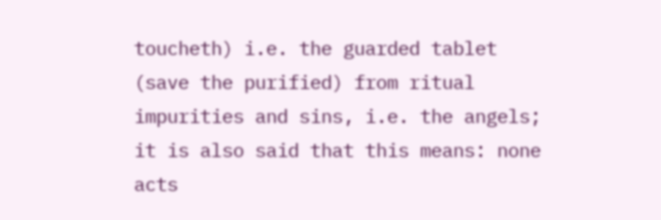toucheth) i.e. the guarded tablet (save the purified) from ritual impurities and sins, i.e. the angels; it is also said that this means: none acts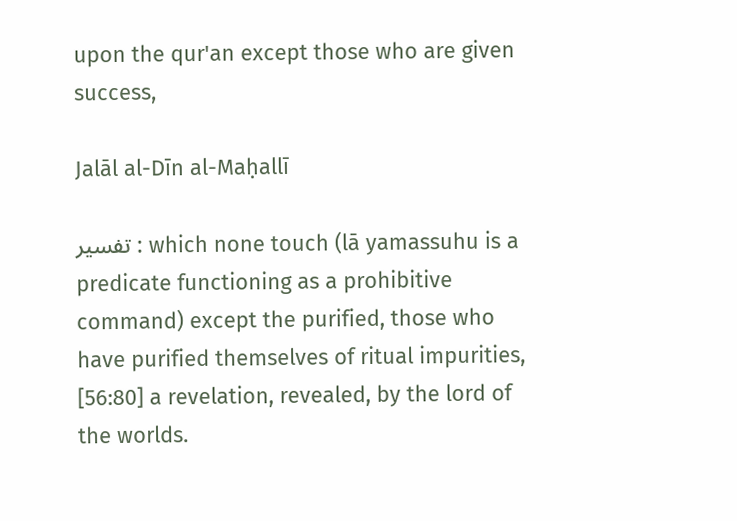upon the qur'an except those who are given success,

Jalāl al-Dīn al-Maḥallī

تفسير : which none touch (lā yamassuhu is a predicate functioning as a prohibitive command) except the purified, those who have purified themselves of ritual impurities, [56:80] a revelation, revealed, by the lord of the worlds.